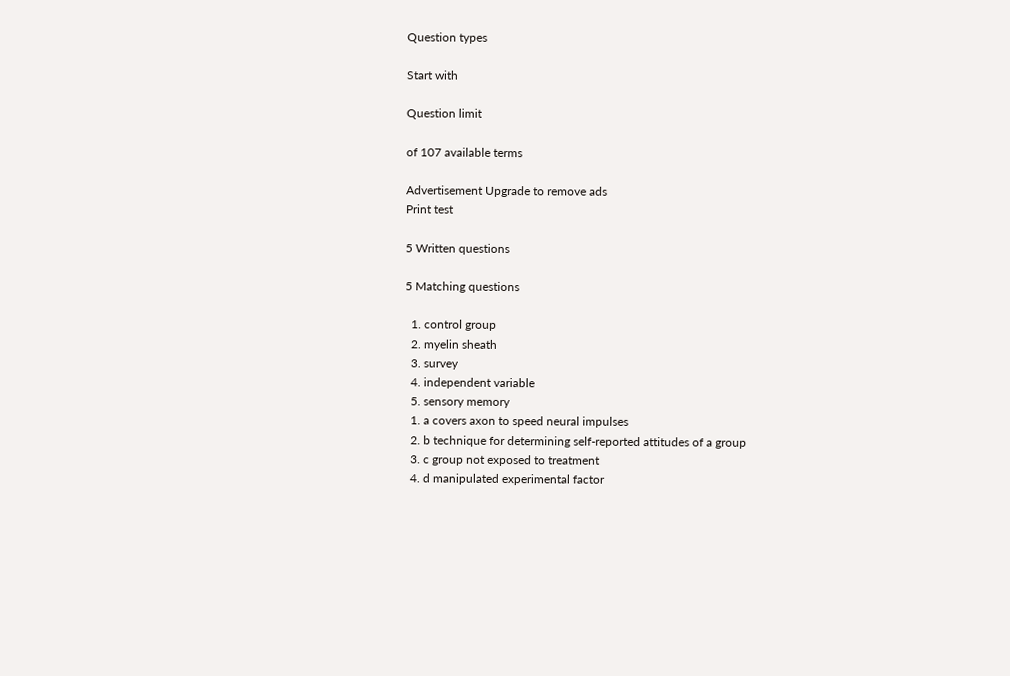Question types

Start with

Question limit

of 107 available terms

Advertisement Upgrade to remove ads
Print test

5 Written questions

5 Matching questions

  1. control group
  2. myelin sheath
  3. survey
  4. independent variable
  5. sensory memory
  1. a covers axon to speed neural impulses
  2. b technique for determining self-reported attitudes of a group
  3. c group not exposed to treatment
  4. d manipulated experimental factor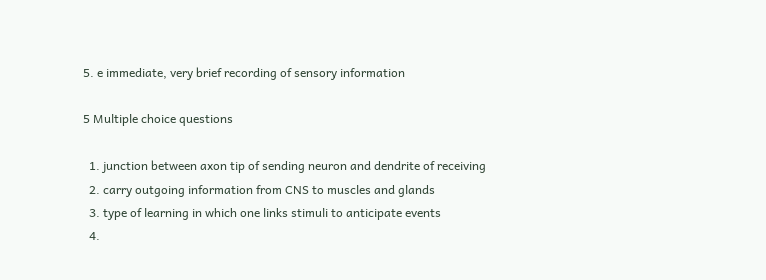5. e immediate, very brief recording of sensory information

5 Multiple choice questions

  1. junction between axon tip of sending neuron and dendrite of receiving
  2. carry outgoing information from CNS to muscles and glands
  3. type of learning in which one links stimuli to anticipate events
  4.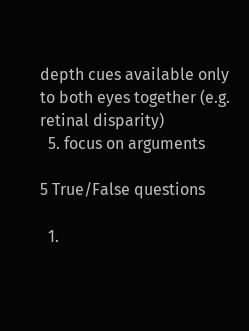depth cues available only to both eyes together (e.g. retinal disparity)
  5. focus on arguments

5 True/False questions

  1.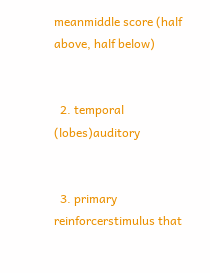meanmiddle score (half above, half below)


  2. temporal (lobes)auditory


  3. primary reinforcerstimulus that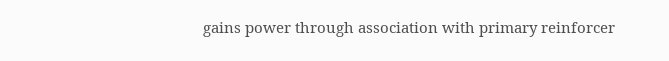gains power through association with primary reinforcer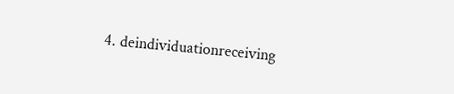4. deindividuationreceiving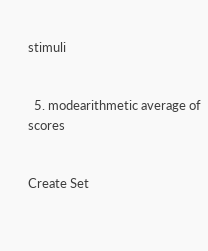stimuli


  5. modearithmetic average of scores


Create Set